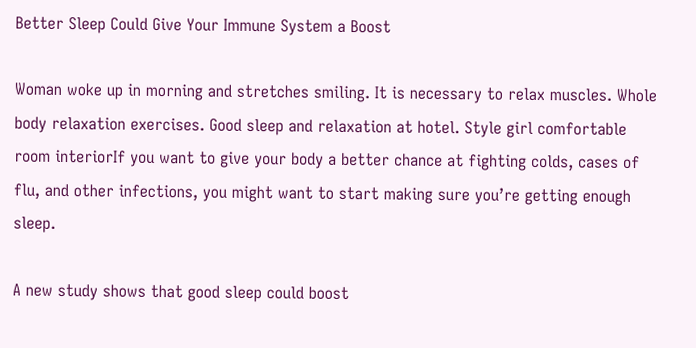Better Sleep Could Give Your Immune System a Boost

Woman woke up in morning and stretches smiling. It is necessary to relax muscles. Whole body relaxation exercises. Good sleep and relaxation at hotel. Style girl comfortable room interiorIf you want to give your body a better chance at fighting colds, cases of flu, and other infections, you might want to start making sure you’re getting enough sleep.

A new study shows that good sleep could boost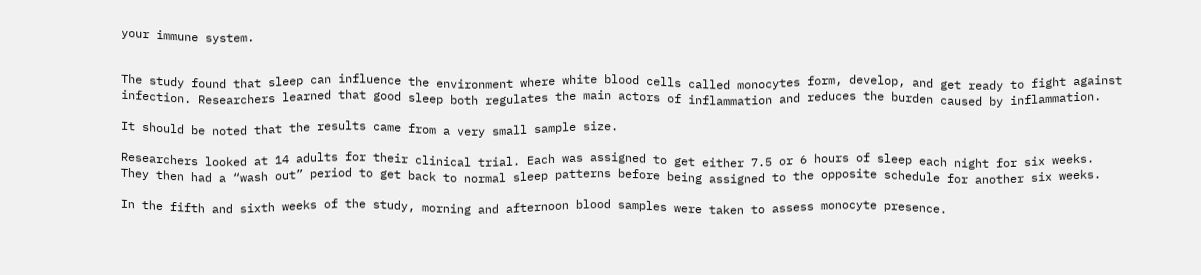your immune system.


The study found that sleep can influence the environment where white blood cells called monocytes form, develop, and get ready to fight against infection. Researchers learned that good sleep both regulates the main actors of inflammation and reduces the burden caused by inflammation.

It should be noted that the results came from a very small sample size.

Researchers looked at 14 adults for their clinical trial. Each was assigned to get either 7.5 or 6 hours of sleep each night for six weeks. They then had a “wash out” period to get back to normal sleep patterns before being assigned to the opposite schedule for another six weeks.

In the fifth and sixth weeks of the study, morning and afternoon blood samples were taken to assess monocyte presence.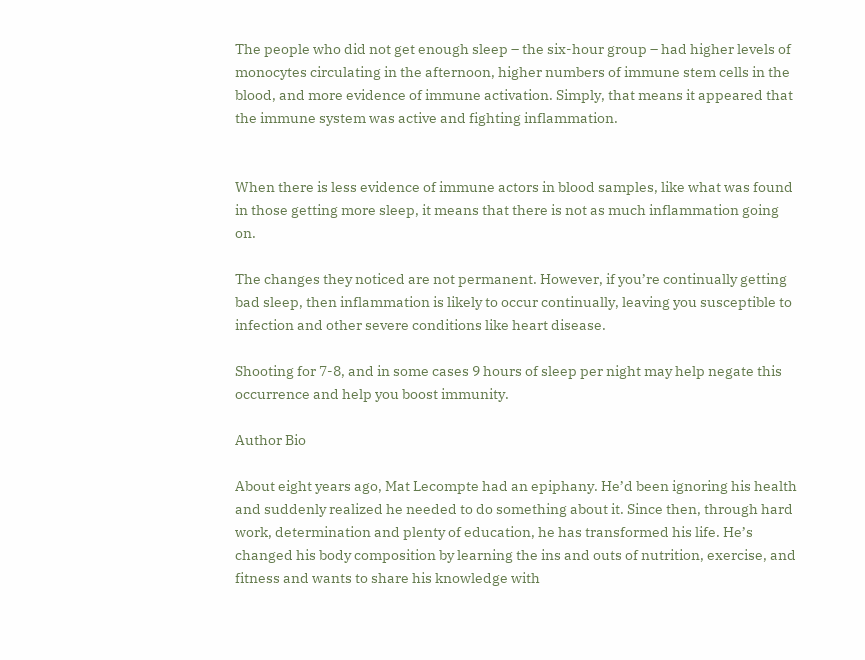The people who did not get enough sleep – the six-hour group – had higher levels of monocytes circulating in the afternoon, higher numbers of immune stem cells in the blood, and more evidence of immune activation. Simply, that means it appeared that the immune system was active and fighting inflammation.


When there is less evidence of immune actors in blood samples, like what was found in those getting more sleep, it means that there is not as much inflammation going on.

The changes they noticed are not permanent. However, if you’re continually getting bad sleep, then inflammation is likely to occur continually, leaving you susceptible to infection and other severe conditions like heart disease.

Shooting for 7-8, and in some cases 9 hours of sleep per night may help negate this occurrence and help you boost immunity.

Author Bio

About eight years ago, Mat Lecompte had an epiphany. He’d been ignoring his health and suddenly realized he needed to do something about it. Since then, through hard work, determination and plenty of education, he has transformed his life. He’s changed his body composition by learning the ins and outs of nutrition, exercise, and fitness and wants to share his knowledge with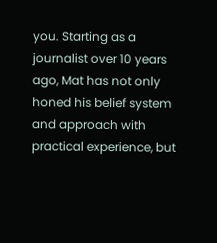you. Starting as a journalist over 10 years ago, Mat has not only honed his belief system and approach with practical experience, but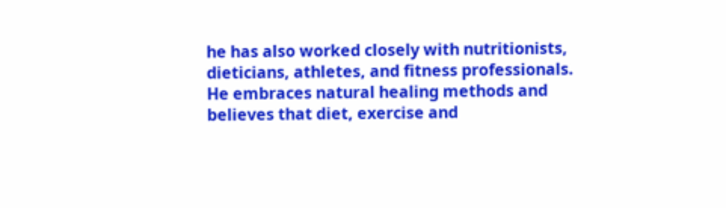he has also worked closely with nutritionists, dieticians, athletes, and fitness professionals. He embraces natural healing methods and believes that diet, exercise and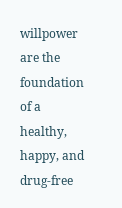willpower are the foundation of a healthy, happy, and drug-free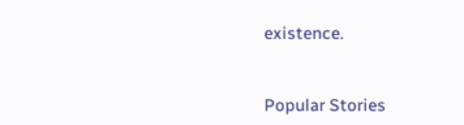existence.


Popular Stories